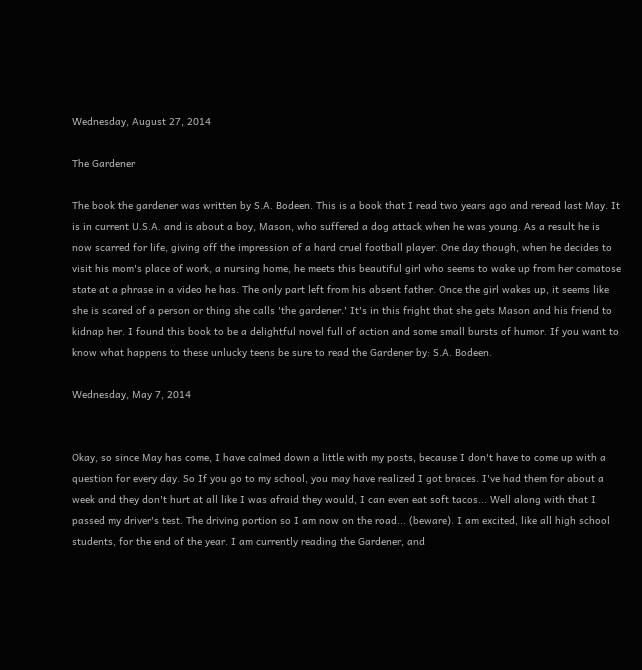Wednesday, August 27, 2014

The Gardener

The book the gardener was written by S.A. Bodeen. This is a book that I read two years ago and reread last May. It is in current U.S.A. and is about a boy, Mason, who suffered a dog attack when he was young. As a result he is now scarred for life, giving off the impression of a hard cruel football player. One day though, when he decides to visit his mom's place of work, a nursing home, he meets this beautiful girl who seems to wake up from her comatose state at a phrase in a video he has. The only part left from his absent father. Once the girl wakes up, it seems like she is scared of a person or thing she calls 'the gardener.' It's in this fright that she gets Mason and his friend to kidnap her. I found this book to be a delightful novel full of action and some small bursts of humor. If you want to know what happens to these unlucky teens be sure to read the Gardener by: S.A. Bodeen.

Wednesday, May 7, 2014


Okay, so since May has come, I have calmed down a little with my posts, because I don't have to come up with a question for every day. So If you go to my school, you may have realized I got braces. I've had them for about a week and they don't hurt at all like I was afraid they would, I can even eat soft tacos... Well along with that I passed my driver's test. The driving portion so I am now on the road... (beware). I am excited, like all high school students, for the end of the year. I am currently reading the Gardener, and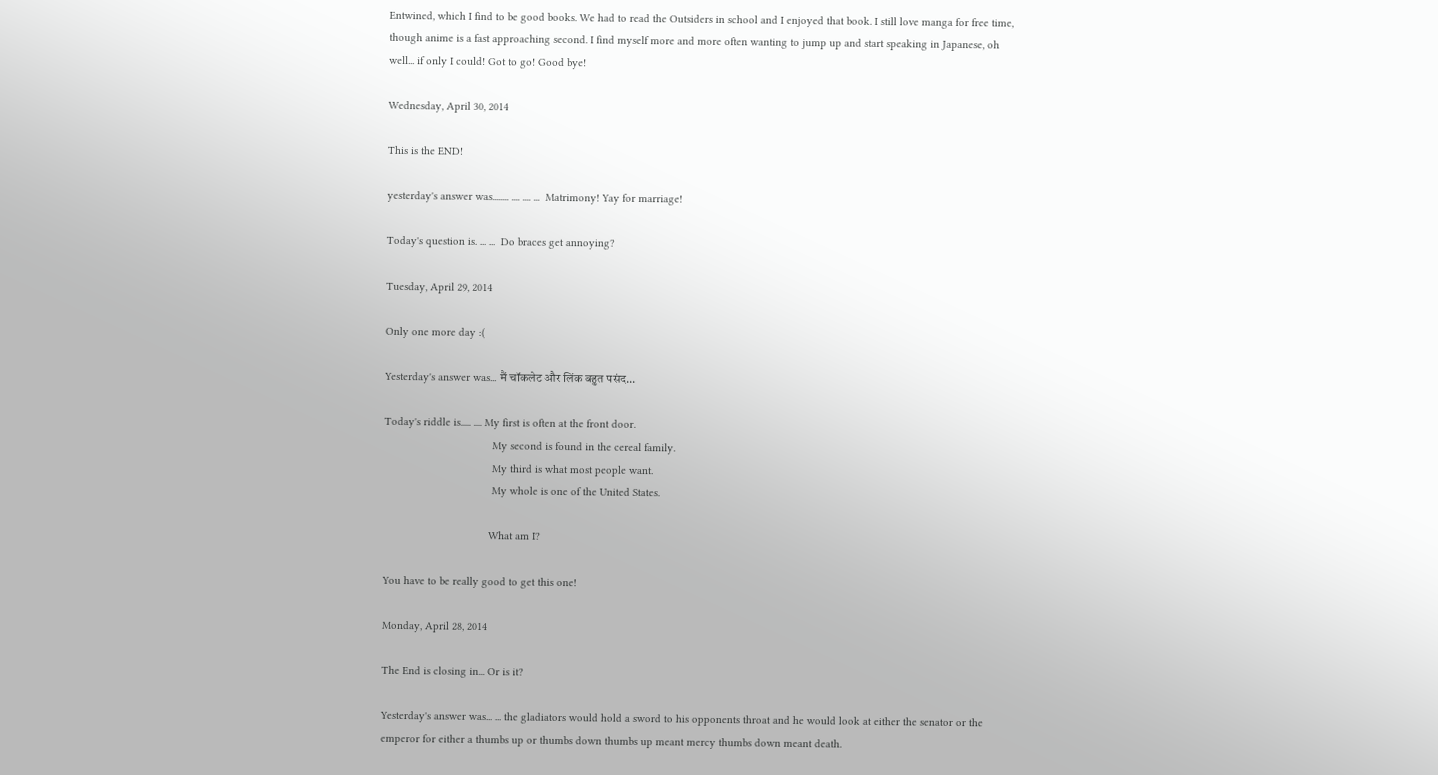Entwined, which I find to be good books. We had to read the Outsiders in school and I enjoyed that book. I still love manga for free time, though anime is a fast approaching second. I find myself more and more often wanting to jump up and start speaking in Japanese, oh well... if only I could! Got to go! Good bye!

Wednesday, April 30, 2014

This is the END!

yesterday's answer was........ .... .... ...  Matrimony! Yay for marriage!

Today's question is. ... ...  Do braces get annoying?

Tuesday, April 29, 2014

Only one more day :(

Yesterday's answer was... मैं चॉकलेट और लिंक बहुत पसंद...

Today's riddle is..... .... My first is often at the front door.
                                    My second is found in the cereal family.
                                    My third is what most people want.
                                    My whole is one of the United States.

                                   What am I?

You have to be really good to get this one!

Monday, April 28, 2014

The End is closing in... Or is it?

Yesterday's answer was... ... the gladiators would hold a sword to his opponents throat and he would look at either the senator or the emperor for either a thumbs up or thumbs down thumbs up meant mercy thumbs down meant death.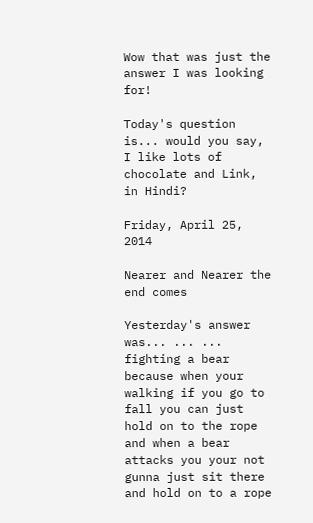Wow that was just the answer I was looking for!

Today's question is... would you say, I like lots of chocolate and Link, in Hindi?

Friday, April 25, 2014

Nearer and Nearer the end comes

Yesterday's answer was... ... ... fighting a bear because when your walking if you go to fall you can just hold on to the rope and when a bear attacks you your not gunna just sit there and hold on to a rope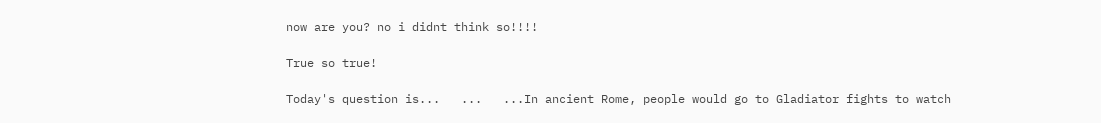now are you? no i didnt think so!!!!

True so true!

Today's question is...   ...   ...In ancient Rome, people would go to Gladiator fights to watch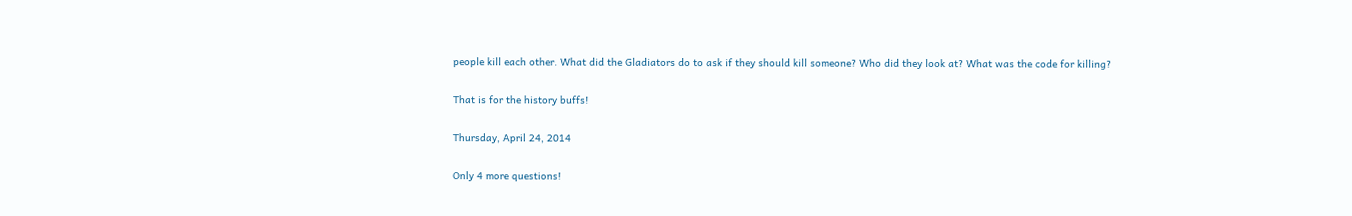people kill each other. What did the Gladiators do to ask if they should kill someone? Who did they look at? What was the code for killing?

That is for the history buffs!

Thursday, April 24, 2014

Only 4 more questions!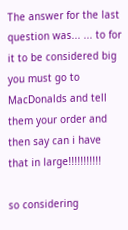The answer for the last question was... ... to for it to be considered big you must go to MacDonalds and tell them your order and then say can i have that in large!!!!!!!!!!!

so considering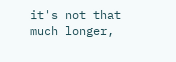it's not that much longer,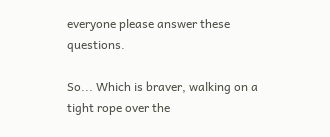everyone please answer these questions.

So... Which is braver, walking on a tight rope over the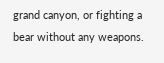grand canyon, or fighting a bear without any weapons.